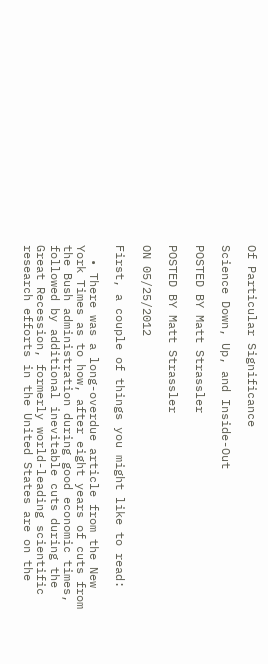Of Particular Significance

Science Down, Up, and Inside-Out

POSTED BY Matt Strassler

POSTED BY Matt Strassler

ON 05/25/2012

First, a couple of things you might like to read:

  • There was a long-overdue article from the New York Times as to how, after eight years of cuts from the Bush administration during good economic times, followed by additional inevitable cuts during the Great Recession, formerly world-leading scientific research efforts in the United States are on the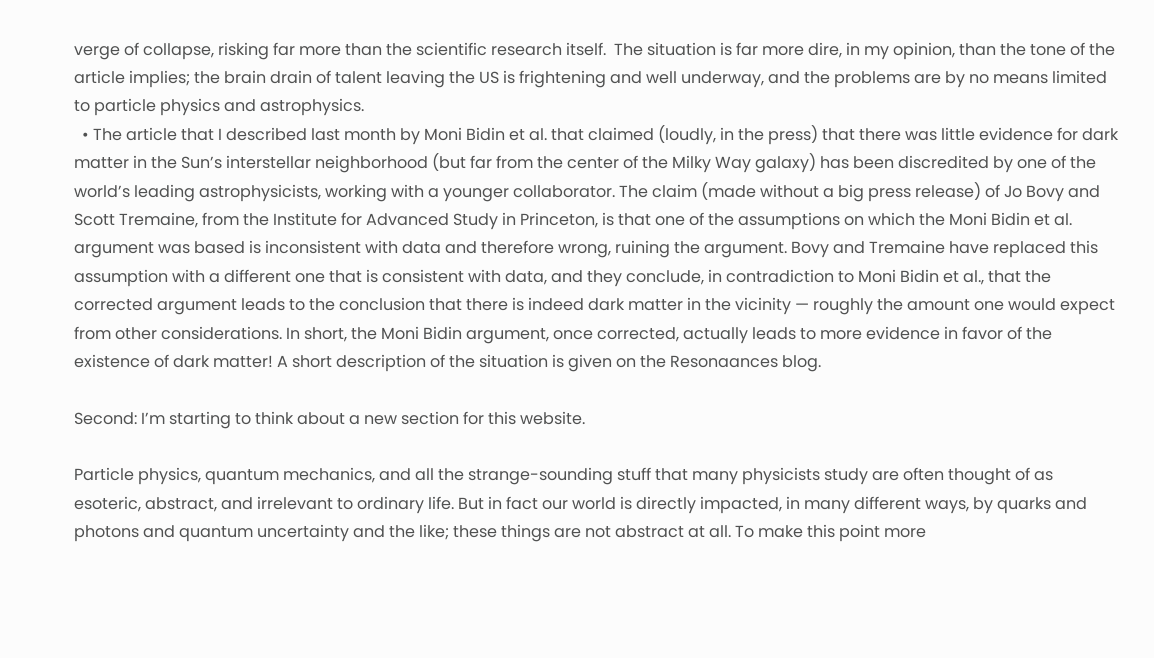verge of collapse, risking far more than the scientific research itself.  The situation is far more dire, in my opinion, than the tone of the article implies; the brain drain of talent leaving the US is frightening and well underway, and the problems are by no means limited to particle physics and astrophysics.
  • The article that I described last month by Moni Bidin et al. that claimed (loudly, in the press) that there was little evidence for dark matter in the Sun’s interstellar neighborhood (but far from the center of the Milky Way galaxy) has been discredited by one of the world’s leading astrophysicists, working with a younger collaborator. The claim (made without a big press release) of Jo Bovy and Scott Tremaine, from the Institute for Advanced Study in Princeton, is that one of the assumptions on which the Moni Bidin et al. argument was based is inconsistent with data and therefore wrong, ruining the argument. Bovy and Tremaine have replaced this assumption with a different one that is consistent with data, and they conclude, in contradiction to Moni Bidin et al., that the corrected argument leads to the conclusion that there is indeed dark matter in the vicinity — roughly the amount one would expect from other considerations. In short, the Moni Bidin argument, once corrected, actually leads to more evidence in favor of the existence of dark matter! A short description of the situation is given on the Resonaances blog.

Second: I’m starting to think about a new section for this website.

Particle physics, quantum mechanics, and all the strange-sounding stuff that many physicists study are often thought of as esoteric, abstract, and irrelevant to ordinary life. But in fact our world is directly impacted, in many different ways, by quarks and photons and quantum uncertainty and the like; these things are not abstract at all. To make this point more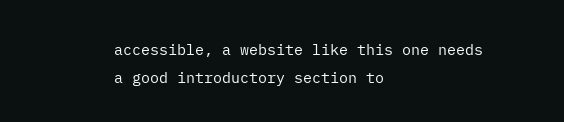accessible, a website like this one needs a good introductory section to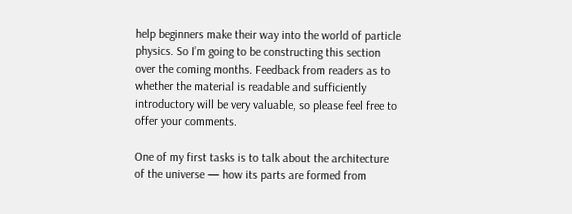help beginners make their way into the world of particle physics. So I’m going to be constructing this section over the coming months. Feedback from readers as to whether the material is readable and sufficiently introductory will be very valuable, so please feel free to offer your comments.

One of my first tasks is to talk about the architecture of the universe — how its parts are formed from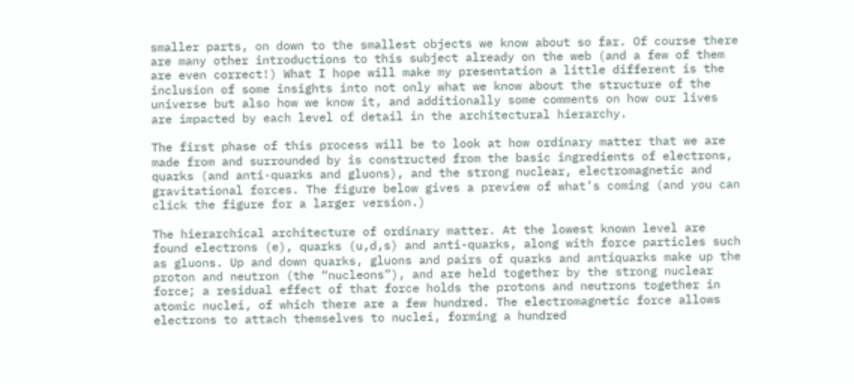smaller parts, on down to the smallest objects we know about so far. Of course there are many other introductions to this subject already on the web (and a few of them are even correct!) What I hope will make my presentation a little different is the inclusion of some insights into not only what we know about the structure of the universe but also how we know it, and additionally some comments on how our lives are impacted by each level of detail in the architectural hierarchy.

The first phase of this process will be to look at how ordinary matter that we are made from and surrounded by is constructed from the basic ingredients of electrons, quarks (and anti-quarks and gluons), and the strong nuclear, electromagnetic and gravitational forces. The figure below gives a preview of what’s coming (and you can click the figure for a larger version.)

The hierarchical architecture of ordinary matter. At the lowest known level are found electrons (e), quarks (u,d,s) and anti-quarks, along with force particles such as gluons. Up and down quarks, gluons and pairs of quarks and antiquarks make up the proton and neutron (the “nucleons”), and are held together by the strong nuclear force; a residual effect of that force holds the protons and neutrons together in atomic nuclei, of which there are a few hundred. The electromagnetic force allows electrons to attach themselves to nuclei, forming a hundred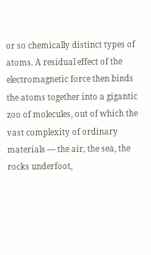or so chemically distinct types of atoms. A residual effect of the electromagnetic force then binds the atoms together into a gigantic zoo of molecules, out of which the vast complexity of ordinary materials — the air, the sea, the rocks underfoot,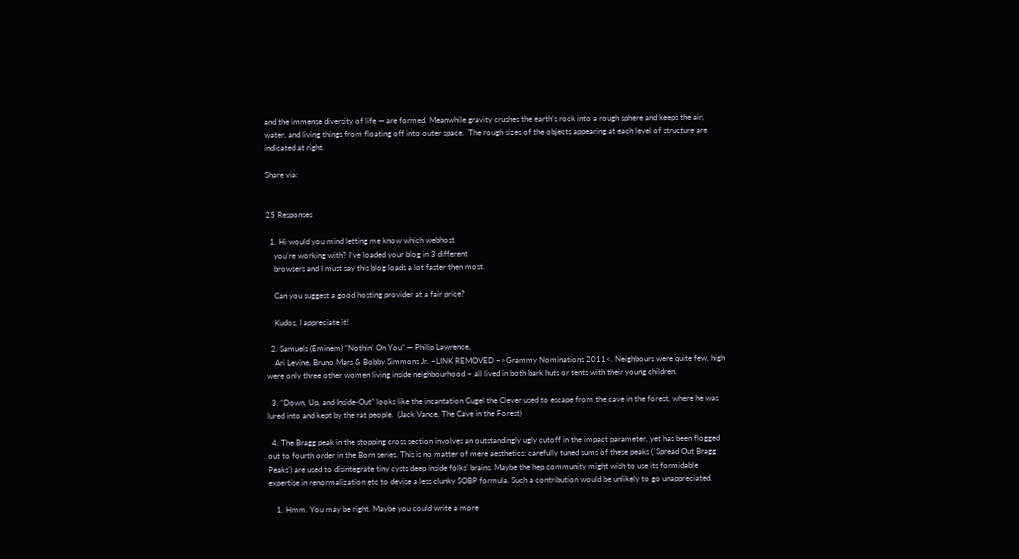and the immense diversity of life — are formed. Meanwhile gravity crushes the earth’s rock into a rough sphere and keeps the air, water, and living things from floating off into outer space.  The rough sizes of the objects appearing at each level of structure are indicated at right.

Share via:


25 Responses

  1. Hi would you mind letting me know which webhost
    you’re working with? I’ve loaded your blog in 3 different
    browsers and I must say this blog loads a lot faster then most.

    Can you suggest a good hosting provider at a fair price?

    Kudos, I appreciate it!

  2. Samuels (Eminem) “Nothin’ On You” — Philip Lawrence,
    Ari Levine, Bruno Mars & Bobby Simmons Jr. –LINK REMOVED –>Grammy Nominations 2011<. Neighbours were quite few, high were only three other women living inside neighbourhood – all lived in both bark huts or tents with their young children.

  3. “Down, Up, and Inside-Out” looks like the incantation Cugel the Clever used to escape from the cave in the forest, where he was lured into and kept by the rat people.  (Jack Vance, The Cave in the Forest)

  4. The Bragg peak in the stopping cross section involves an outstandingly ugly cutoff in the impact parameter, yet has been flogged out to fourth order in the Born series. This is no matter of mere aesthetics: carefully tuned sums of these peaks (`Spread Out Bragg Peaks’) are used to disintegrate tiny cysts deep inside folks’ brains. Maybe the hep community might wish to use its formidable expertise in renormalization etc to devise a less clunky SOBP formula. Such a contribution would be unlikely to go unappreciated.

    1. Hmm. You may be right. Maybe you could write a more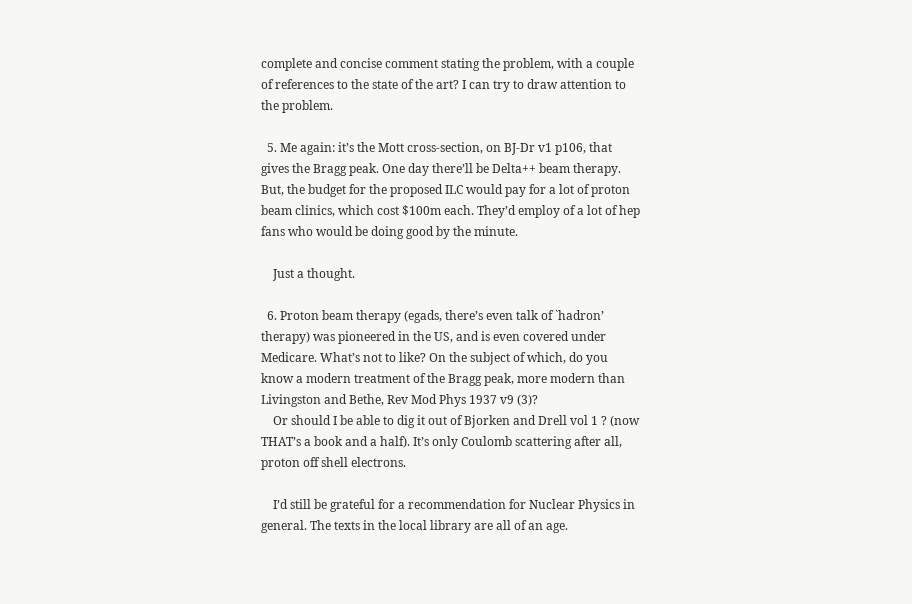complete and concise comment stating the problem, with a couple of references to the state of the art? I can try to draw attention to the problem.

  5. Me again: it’s the Mott cross-section, on BJ-Dr v1 p106, that gives the Bragg peak. One day there’ll be Delta++ beam therapy. But, the budget for the proposed ILC would pay for a lot of proton beam clinics, which cost $100m each. They’d employ of a lot of hep fans who would be doing good by the minute.

    Just a thought.

  6. Proton beam therapy (egads, there’s even talk of `hadron’ therapy) was pioneered in the US, and is even covered under Medicare. What’s not to like? On the subject of which, do you know a modern treatment of the Bragg peak, more modern than Livingston and Bethe, Rev Mod Phys 1937 v9 (3)?
    Or should I be able to dig it out of Bjorken and Drell vol 1 ? (now THAT’s a book and a half). It’s only Coulomb scattering after all, proton off shell electrons.

    I’d still be grateful for a recommendation for Nuclear Physics in general. The texts in the local library are all of an age.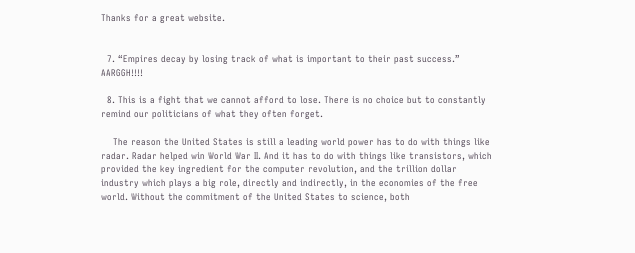Thanks for a great website.


  7. “Empires decay by losing track of what is important to their past success.” AARGGH!!!!

  8. This is a fight that we cannot afford to lose. There is no choice but to constantly remind our politicians of what they often forget.

    The reason the United States is still a leading world power has to do with things like radar. Radar helped win World War II. And it has to do with things like transistors, which provided the key ingredient for the computer revolution, and the trillion dollar industry which plays a big role, directly and indirectly, in the economies of the free world. Without the commitment of the United States to science, both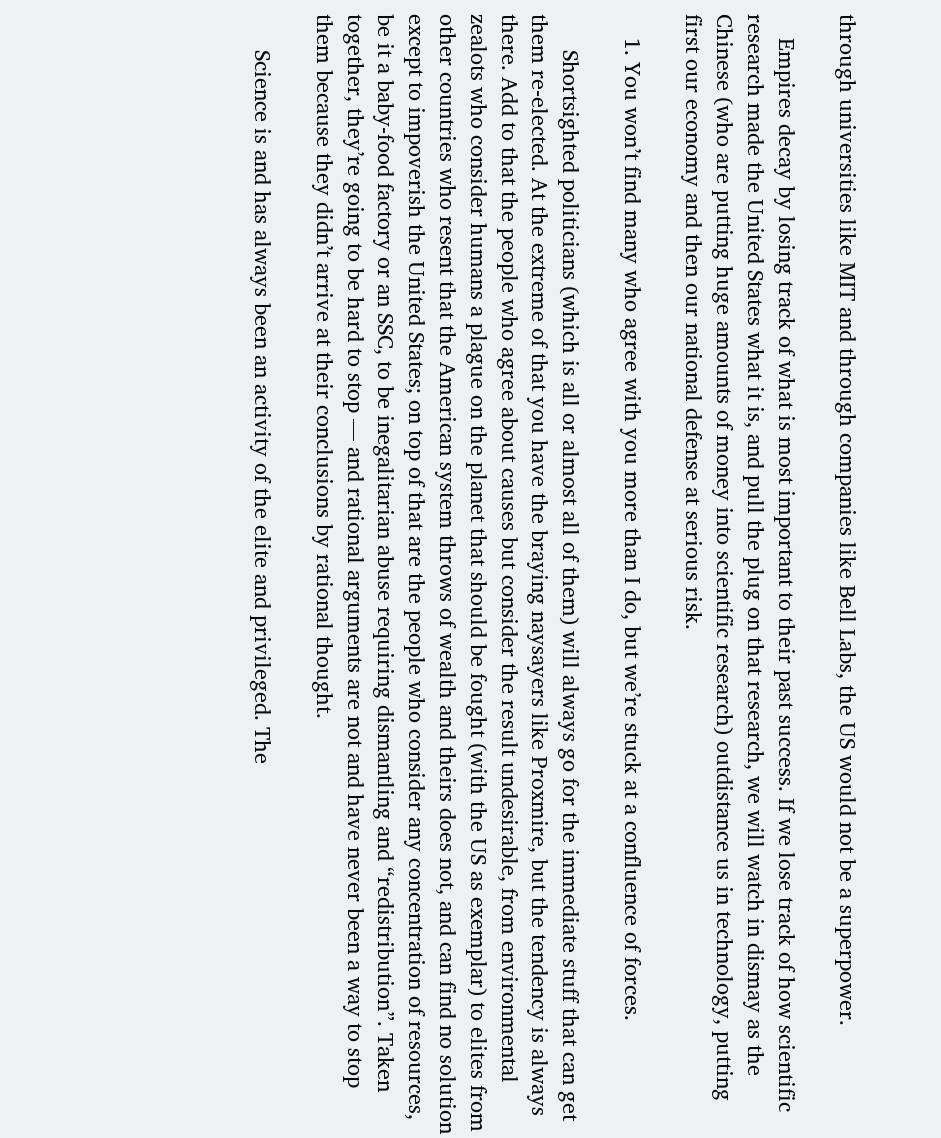through universities like MIT and through companies like Bell Labs, the US would not be a superpower.

    Empires decay by losing track of what is most important to their past success. If we lose track of how scientific research made the United States what it is, and pull the plug on that research, we will watch in dismay as the Chinese (who are putting huge amounts of money into scientific research) outdistance us in technology, putting first our economy and then our national defense at serious risk.

    1. You won’t find many who agree with you more than I do, but we’re stuck at a confluence of forces.

      Shortsighted politicians (which is all or almost all of them) will always go for the immediate stuff that can get them re-elected. At the extreme of that you have the braying naysayers like Proxmire, but the tendency is always there. Add to that the people who agree about causes but consider the result undesirable, from environmental zealots who consider humans a plague on the planet that should be fought (with the US as exemplar) to elites from other countries who resent that the American system throws of wealth and theirs does not, and can find no solution except to impoverish the United States; on top of that are the people who consider any concentration of resources, be it a baby-food factory or an SSC, to be inegalitarian abuse requiring dismantling and “redistribution”. Taken together, they’re going to be hard to stop — and rational arguments are not and have never been a way to stop them because they didn’t arrive at their conclusions by rational thought.

      Science is and has always been an activity of the elite and privileged. The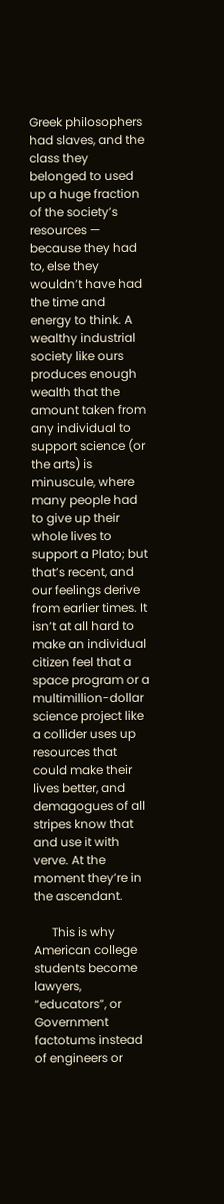Greek philosophers had slaves, and the class they belonged to used up a huge fraction of the society’s resources — because they had to, else they wouldn’t have had the time and energy to think. A wealthy industrial society like ours produces enough wealth that the amount taken from any individual to support science (or the arts) is minuscule, where many people had to give up their whole lives to support a Plato; but that’s recent, and our feelings derive from earlier times. It isn’t at all hard to make an individual citizen feel that a space program or a multimillion-dollar science project like a collider uses up resources that could make their lives better, and demagogues of all stripes know that and use it with verve. At the moment they’re in the ascendant.

      This is why American college students become lawyers, “educators”, or Government factotums instead of engineers or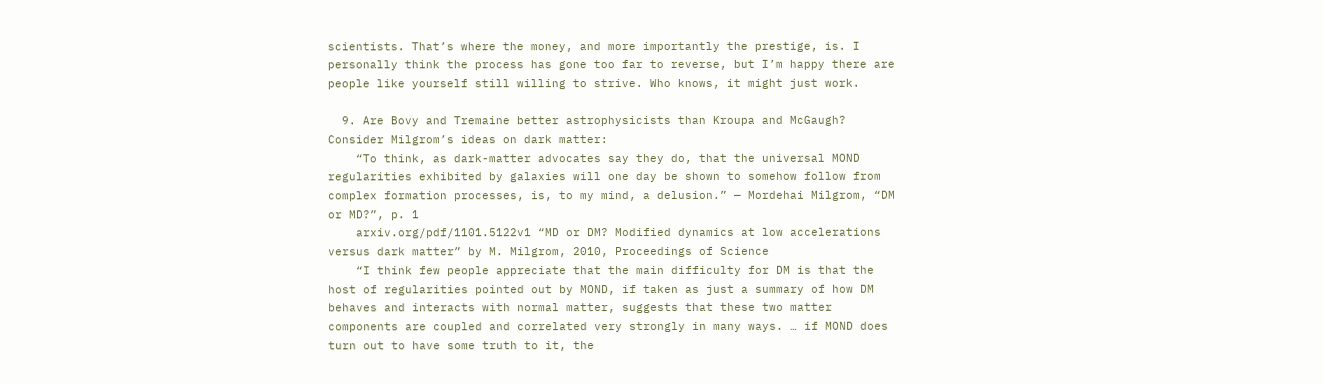scientists. That’s where the money, and more importantly the prestige, is. I personally think the process has gone too far to reverse, but I’m happy there are people like yourself still willing to strive. Who knows, it might just work.

  9. Are Bovy and Tremaine better astrophysicists than Kroupa and McGaugh? Consider Milgrom’s ideas on dark matter:
    “To think, as dark-matter advocates say they do, that the universal MOND regularities exhibited by galaxies will one day be shown to somehow follow from complex formation processes, is, to my mind, a delusion.” — Mordehai Milgrom, “DM or MD?”, p. 1
    arxiv.org/pdf/1101.5122v1 “MD or DM? Modified dynamics at low accelerations versus dark matter” by M. Milgrom, 2010, Proceedings of Science
    “I think few people appreciate that the main difficulty for DM is that the host of regularities pointed out by MOND, if taken as just a summary of how DM behaves and interacts with normal matter, suggests that these two matter components are coupled and correlated very strongly in many ways. … if MOND does turn out to have some truth to it, the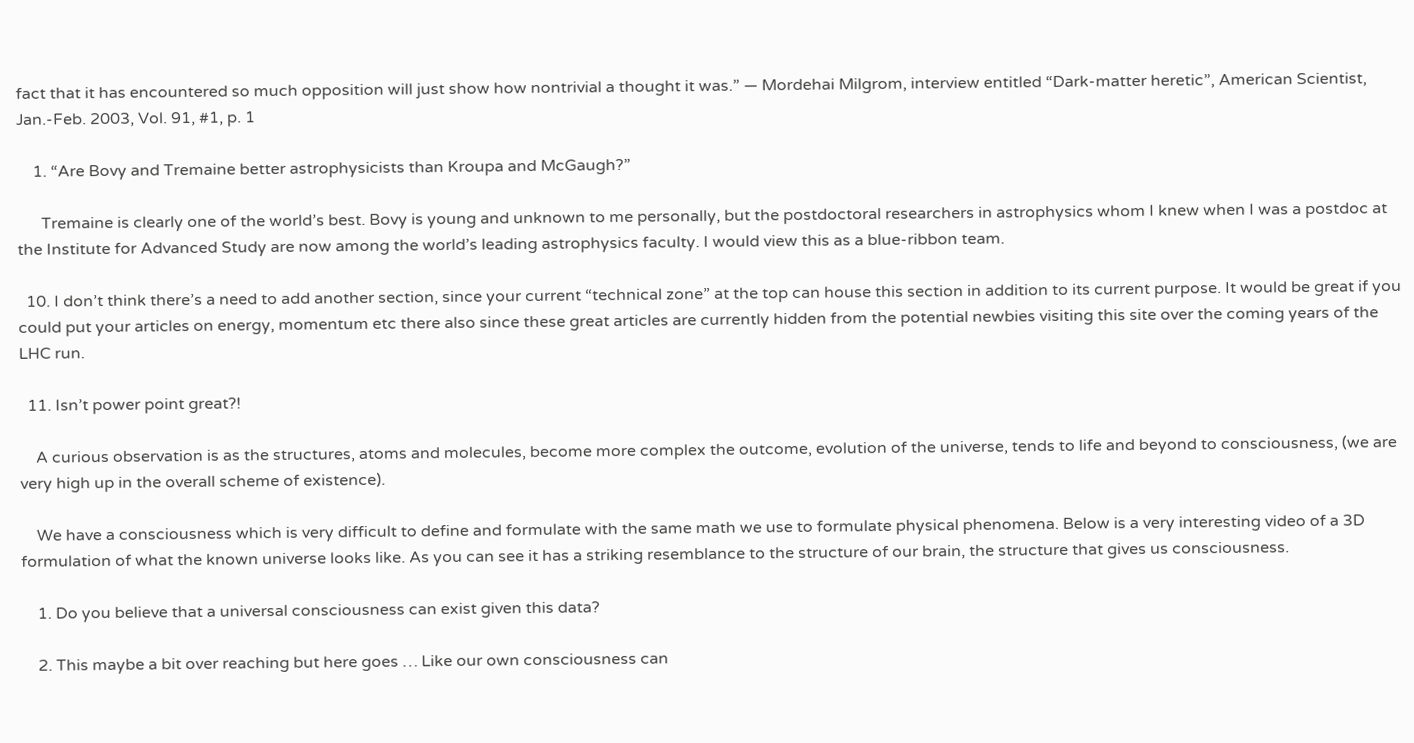fact that it has encountered so much opposition will just show how nontrivial a thought it was.” — Mordehai Milgrom, interview entitled “Dark-matter heretic”, American Scientist, Jan.-Feb. 2003, Vol. 91, #1, p. 1

    1. “Are Bovy and Tremaine better astrophysicists than Kroupa and McGaugh?”

      Tremaine is clearly one of the world’s best. Bovy is young and unknown to me personally, but the postdoctoral researchers in astrophysics whom I knew when I was a postdoc at the Institute for Advanced Study are now among the world’s leading astrophysics faculty. I would view this as a blue-ribbon team.

  10. I don’t think there’s a need to add another section, since your current “technical zone” at the top can house this section in addition to its current purpose. It would be great if you could put your articles on energy, momentum etc there also since these great articles are currently hidden from the potential newbies visiting this site over the coming years of the LHC run.

  11. Isn’t power point great?!

    A curious observation is as the structures, atoms and molecules, become more complex the outcome, evolution of the universe, tends to life and beyond to consciousness, (we are very high up in the overall scheme of existence).

    We have a consciousness which is very difficult to define and formulate with the same math we use to formulate physical phenomena. Below is a very interesting video of a 3D formulation of what the known universe looks like. As you can see it has a striking resemblance to the structure of our brain, the structure that gives us consciousness.

    1. Do you believe that a universal consciousness can exist given this data?

    2. This maybe a bit over reaching but here goes … Like our own consciousness can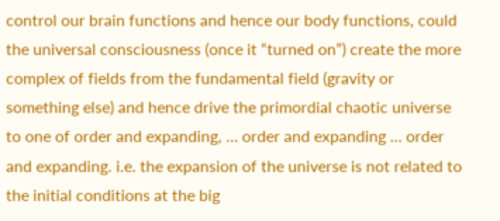control our brain functions and hence our body functions, could the universal consciousness (once it “turned on”) create the more complex of fields from the fundamental field (gravity or something else) and hence drive the primordial chaotic universe to one of order and expanding, … order and expanding … order and expanding. i.e. the expansion of the universe is not related to the initial conditions at the big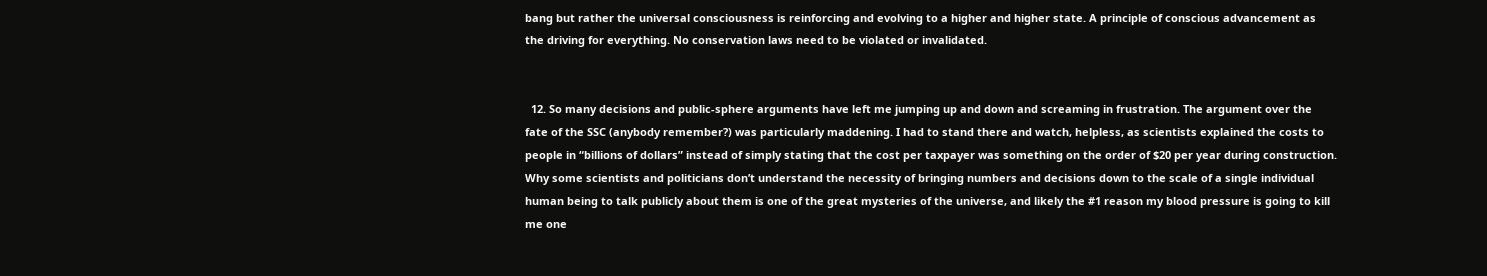bang but rather the universal consciousness is reinforcing and evolving to a higher and higher state. A principle of conscious advancement as the driving for everything. No conservation laws need to be violated or invalidated.


  12. So many decisions and public-sphere arguments have left me jumping up and down and screaming in frustration. The argument over the fate of the SSC (anybody remember?) was particularly maddening. I had to stand there and watch, helpless, as scientists explained the costs to people in “billions of dollars” instead of simply stating that the cost per taxpayer was something on the order of $20 per year during construction. Why some scientists and politicians don’t understand the necessity of bringing numbers and decisions down to the scale of a single individual human being to talk publicly about them is one of the great mysteries of the universe, and likely the #1 reason my blood pressure is going to kill me one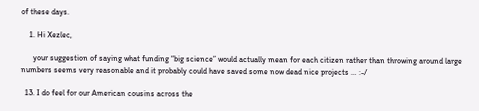of these days.

    1. Hi Xezlec,

      your suggestion of saying what funding “big science” would actually mean for each citizen rather than throwing around large numbers seems very reasonable and it probably could have saved some now dead nice projects … :-/

  13. I do feel for our American cousins across the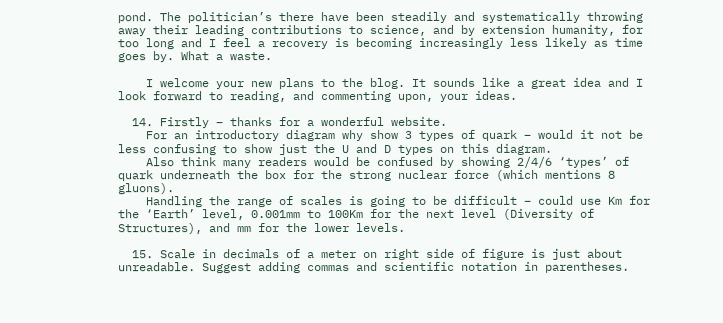pond. The politician’s there have been steadily and systematically throwing away their leading contributions to science, and by extension humanity, for too long and I feel a recovery is becoming increasingly less likely as time goes by. What a waste.

    I welcome your new plans to the blog. It sounds like a great idea and I look forward to reading, and commenting upon, your ideas.

  14. Firstly – thanks for a wonderful website.
    For an introductory diagram why show 3 types of quark – would it not be less confusing to show just the U and D types on this diagram.
    Also think many readers would be confused by showing 2/4/6 ‘types’ of quark underneath the box for the strong nuclear force (which mentions 8 gluons).
    Handling the range of scales is going to be difficult – could use Km for the ‘Earth’ level, 0.001mm to 100Km for the next level (Diversity of Structures), and mm for the lower levels.

  15. Scale in decimals of a meter on right side of figure is just about unreadable. Suggest adding commas and scientific notation in parentheses.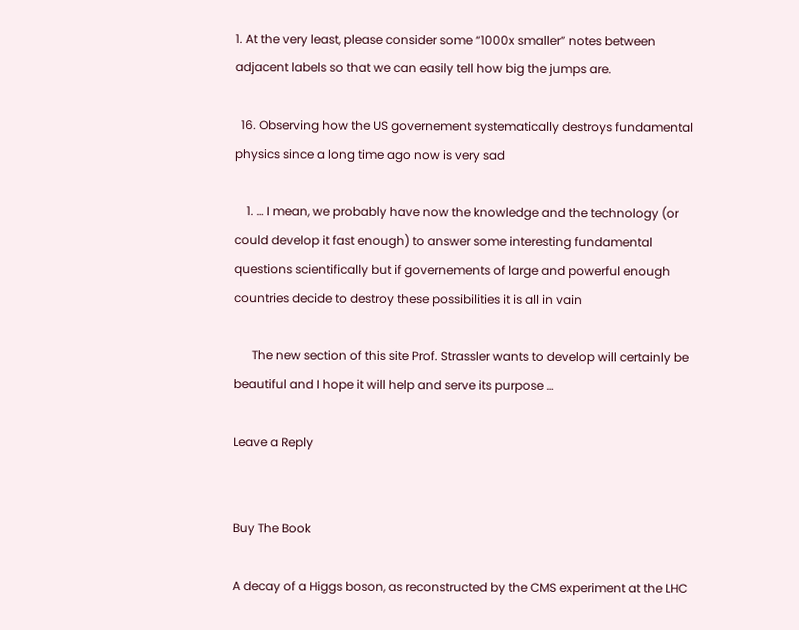1. At the very least, please consider some “1000x smaller” notes between adjacent labels so that we can easily tell how big the jumps are.

  16. Observing how the US governement systematically destroys fundamental physics since a long time ago now is very sad

    1. … I mean, we probably have now the knowledge and the technology (or could develop it fast enough) to answer some interesting fundamental questions scientifically but if governements of large and powerful enough countries decide to destroy these possibilities it is all in vain

      The new section of this site Prof. Strassler wants to develop will certainly be beautiful and I hope it will help and serve its purpose …

Leave a Reply


Buy The Book

A decay of a Higgs boson, as reconstructed by the CMS experiment at the LHC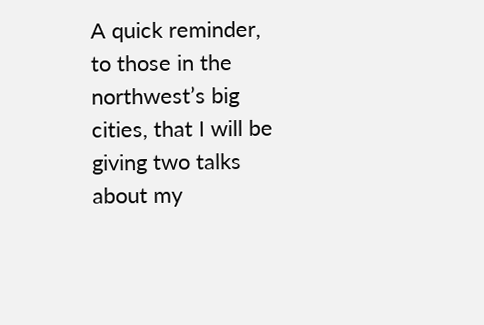A quick reminder, to those in the northwest’s big cities, that I will be giving two talks about my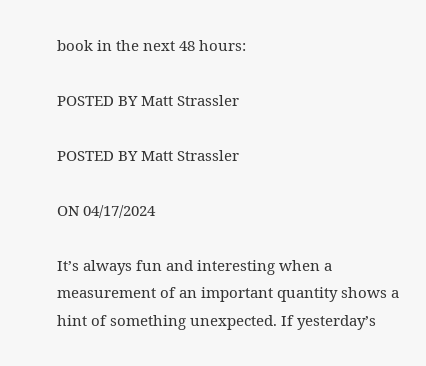book in the next 48 hours:

POSTED BY Matt Strassler

POSTED BY Matt Strassler

ON 04/17/2024

It’s always fun and interesting when a measurement of an important quantity shows a hint of something unexpected. If yesterday’s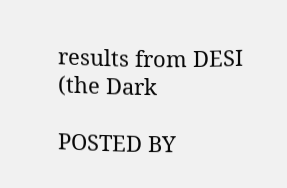results from DESI (the Dark

POSTED BY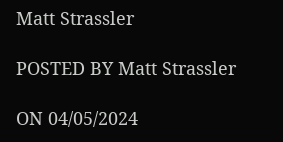Matt Strassler

POSTED BY Matt Strassler

ON 04/05/2024